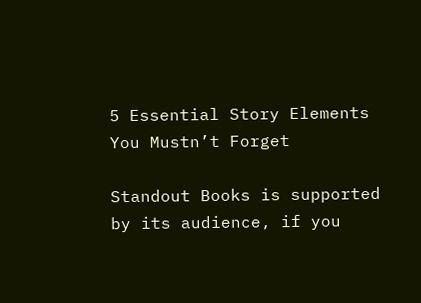5 Essential Story Elements You Mustn’t Forget

Standout Books is supported by its audience, if you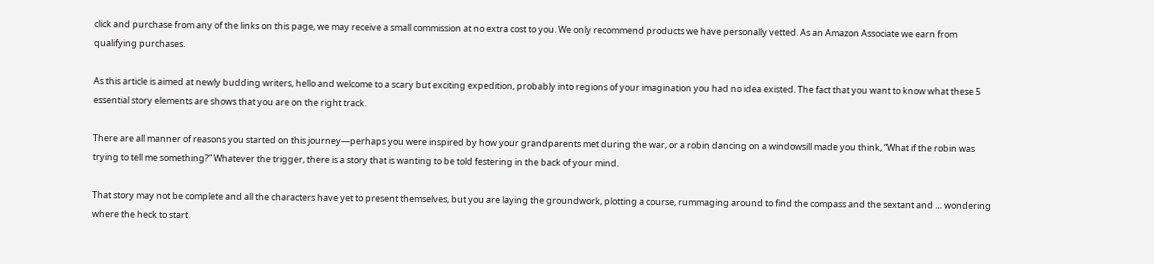click and purchase from any of the links on this page, we may receive a small commission at no extra cost to you. We only recommend products we have personally vetted. As an Amazon Associate we earn from qualifying purchases.

As this article is aimed at newly budding writers, hello and welcome to a scary but exciting expedition, probably into regions of your imagination you had no idea existed. The fact that you want to know what these 5 essential story elements are shows that you are on the right track.

There are all manner of reasons you started on this journey—perhaps you were inspired by how your grandparents met during the war, or a robin dancing on a windowsill made you think, “What if the robin was trying to tell me something?” Whatever the trigger, there is a story that is wanting to be told festering in the back of your mind.

That story may not be complete and all the characters have yet to present themselves, but you are laying the groundwork, plotting a course, rummaging around to find the compass and the sextant and … wondering where the heck to start.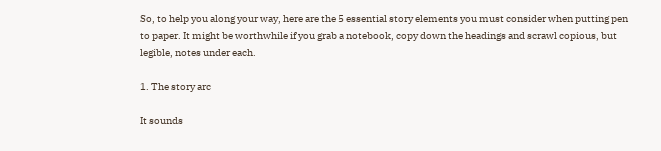So, to help you along your way, here are the 5 essential story elements you must consider when putting pen to paper. It might be worthwhile if you grab a notebook, copy down the headings and scrawl copious, but legible, notes under each.

1. The story arc

It sounds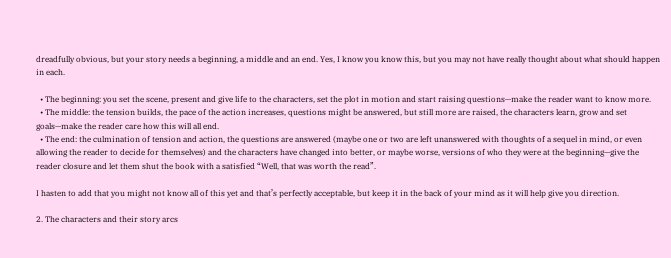dreadfully obvious, but your story needs a beginning, a middle and an end. Yes, I know you know this, but you may not have really thought about what should happen in each.

  • The beginning: you set the scene, present and give life to the characters, set the plot in motion and start raising questions—make the reader want to know more.
  • The middle: the tension builds, the pace of the action increases, questions might be answered, but still more are raised, the characters learn, grow and set goals—make the reader care how this will all end.
  • The end: the culmination of tension and action, the questions are answered (maybe one or two are left unanswered with thoughts of a sequel in mind, or even allowing the reader to decide for themselves) and the characters have changed into better, or maybe worse, versions of who they were at the beginning—give the reader closure and let them shut the book with a satisfied “Well, that was worth the read”.

I hasten to add that you might not know all of this yet and that’s perfectly acceptable, but keep it in the back of your mind as it will help give you direction.

2. The characters and their story arcs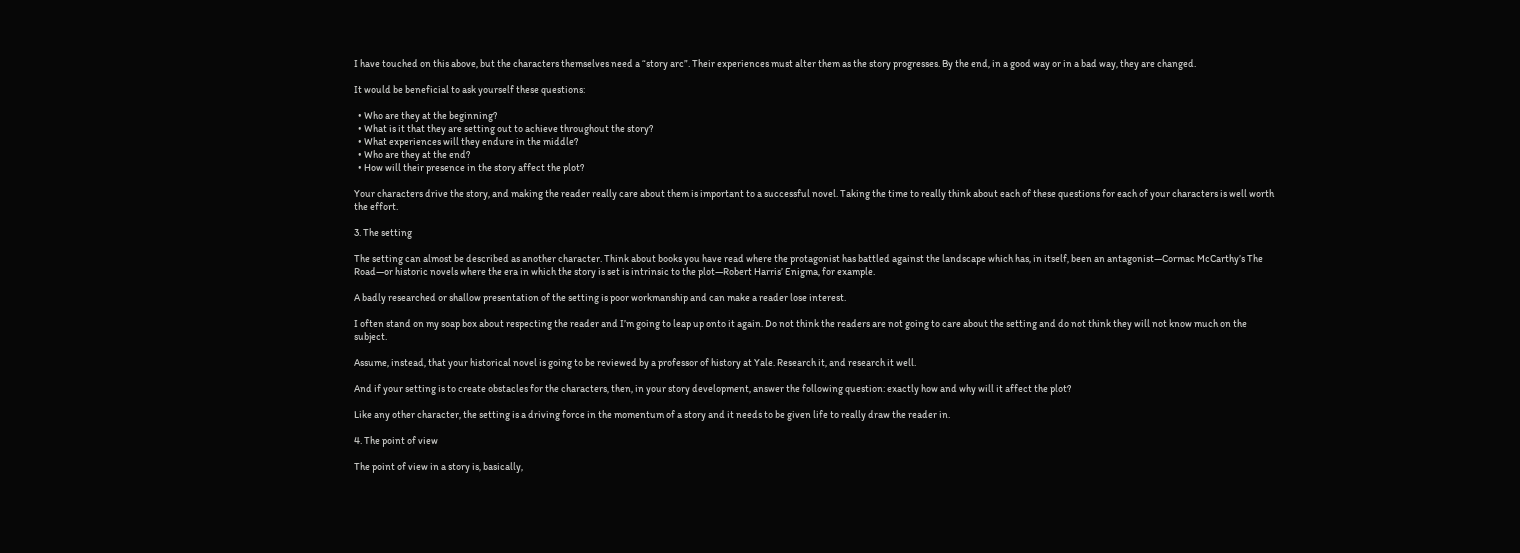I have touched on this above, but the characters themselves need a “story arc”. Their experiences must alter them as the story progresses. By the end, in a good way or in a bad way, they are changed.

It would be beneficial to ask yourself these questions:

  • Who are they at the beginning?
  • What is it that they are setting out to achieve throughout the story?
  • What experiences will they endure in the middle?
  • Who are they at the end?
  • How will their presence in the story affect the plot?

Your characters drive the story, and making the reader really care about them is important to a successful novel. Taking the time to really think about each of these questions for each of your characters is well worth the effort.

3. The setting

The setting can almost be described as another character. Think about books you have read where the protagonist has battled against the landscape which has, in itself, been an antagonist—Cormac McCarthy’s The Road—or historic novels where the era in which the story is set is intrinsic to the plot—Robert Harris’ Enigma, for example.

A badly researched or shallow presentation of the setting is poor workmanship and can make a reader lose interest.

I often stand on my soap box about respecting the reader and I’m going to leap up onto it again. Do not think the readers are not going to care about the setting and do not think they will not know much on the subject.

Assume, instead, that your historical novel is going to be reviewed by a professor of history at Yale. Research it, and research it well.

And if your setting is to create obstacles for the characters, then, in your story development, answer the following question: exactly how and why will it affect the plot?

Like any other character, the setting is a driving force in the momentum of a story and it needs to be given life to really draw the reader in.

4. The point of view

The point of view in a story is, basically,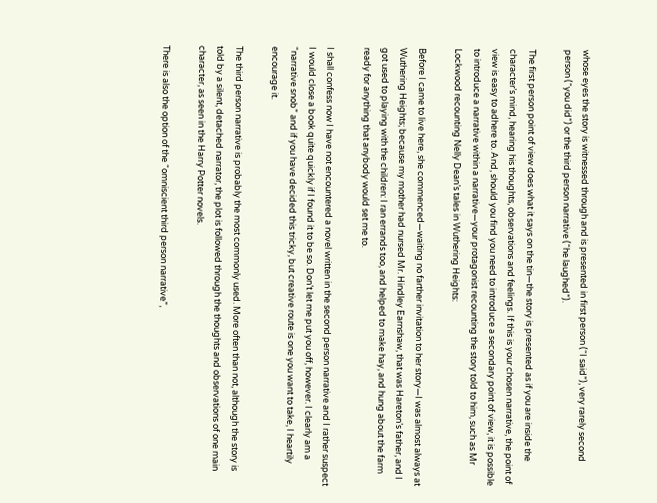whose eyes the story is witnessed through and is presented in first person (“I said”), very rarely second person (“you did”) or the third person narrative (“he laughed”).

The first person point of view does what it says on the tin—the story is presented as if you are inside the character’s mind, hearing his thoughts, observations and feelings. If this is your chosen narrative, the point of view is easy to adhere to. And, should you find you need to introduce a secondary point of view, it is possible to introduce a narrative within a narrative—your protagonist recounting the story told to him, such as Mr Lockwood recounting Nelly Dean’s tales in Wuthering Heights:

Before I came to live here, she commenced—waiting no farther invitation to her story—I was almost always at Wuthering Heights; because my mother had nursed Mr. Hindley Earnshaw, that was Hareton’s father, and I got used to playing with the children: I ran errands too, and helped to make hay, and hung about the farm ready for anything that anybody would set me to.

I shall confess now I have not encountered a novel written in the second person narrative and I rather suspect I would close a book quite quickly if I found it to be so. Don’t let me put you off, however. I clearly am a “narrative snob” and if you have decided this tricky, but creative route is one you want to take, I heartily encourage it.

The third person narrative is probably the most commonly used. More often than not, although the story is told by a silent, detached narrator, the plot is followed through the thoughts and observations of one main character, as seen in the Harry Potter novels.

There is also the option of the “omniscient third person narrative”,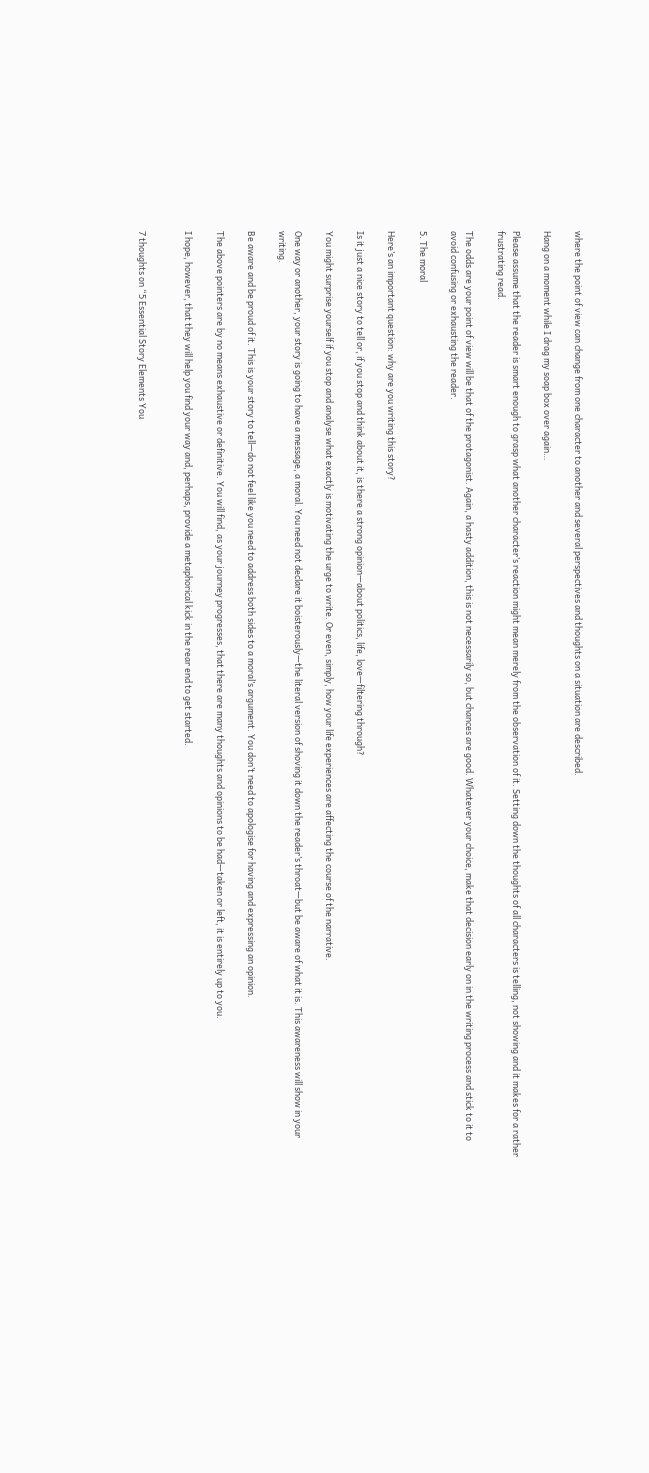where the point of view can change from one character to another and several perspectives and thoughts on a situation are described.

Hang on a moment while I drag my soap box over again…

Please assume that the reader is smart enough to grasp what another character’s reaction might mean merely from the observation of it. Setting down the thoughts of all characters is telling, not showing and it makes for a rather frustrating read.

The odds are your point of view will be that of the protagonist. Again, a hasty addition, this is not necessarily so, but chances are good. Whatever your choice, make that decision early on in the writing process and stick to it to avoid confusing or exhausting the reader.

5. The moral

Here’s an important question: why are you writing this story?

Is it just a nice story to tell or, if you stop and think about it, is there a strong opinion—about politics, life, love—filtering through?

You might surprise yourself if you stop and analyse what exactly is motivating the urge to write. Or even, simply, how your life experiences are affecting the course of the narrative.

One way or another, your story is going to have a message, a moral. You need not declare it boisterously—the literal version of shoving it down the reader’s throat—but be aware of what it is. This awareness will show in your writing.

Be aware and be proud of it. This is your story to tell—do not feel like you need to address both sides to a moral’s argument. You don’t need to apologise for having and expressing an opinion.

The above pointers are by no means exhaustive or definitive. You will find, as your journey progresses, that there are many thoughts and opinions to be had—taken or left, it is entirely up to you.

I hope, however, that they will help you find your way and, perhaps, provide a metaphorical kick in the rear end to get started.


7 thoughts on “5 Essential Story Elements You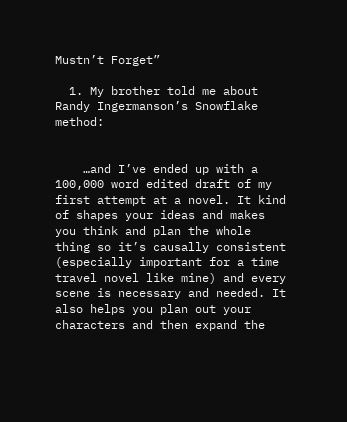Mustn’t Forget”

  1. My brother told me about Randy Ingermanson’s Snowflake method:


    …and I’ve ended up with a 100,000 word edited draft of my first attempt at a novel. It kind of shapes your ideas and makes you think and plan the whole thing so it’s causally consistent (especially important for a time travel novel like mine) and every scene is necessary and needed. It also helps you plan out your characters and then expand the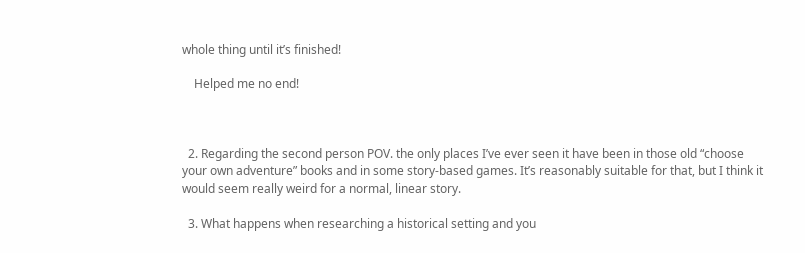whole thing until it’s finished!

    Helped me no end!



  2. Regarding the second person POV. the only places I’ve ever seen it have been in those old “choose your own adventure” books and in some story-based games. It’s reasonably suitable for that, but I think it would seem really weird for a normal, linear story.

  3. What happens when researching a historical setting and you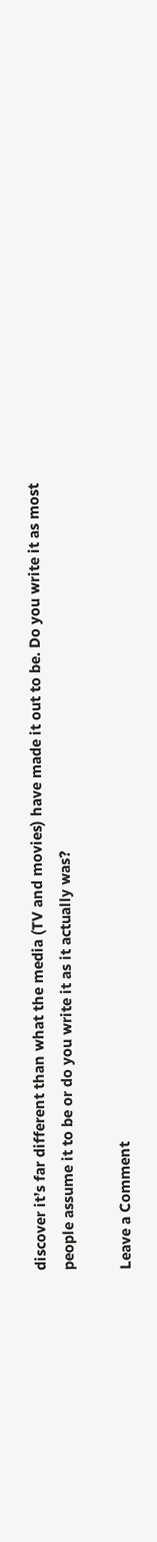discover it’s far different than what the media (TV and movies) have made it out to be. Do you write it as most people assume it to be or do you write it as it actually was?

Leave a Comment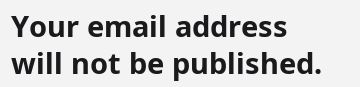Your email address will not be published.